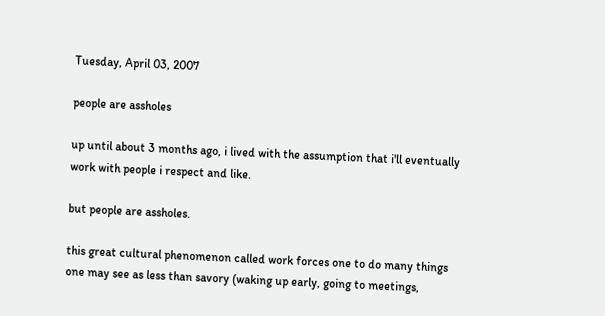Tuesday, April 03, 2007

people are assholes

up until about 3 months ago, i lived with the assumption that i'll eventually work with people i respect and like.

but people are assholes.

this great cultural phenomenon called work forces one to do many things one may see as less than savory (waking up early, going to meetings,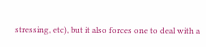stressing, etc), but it also forces one to deal with a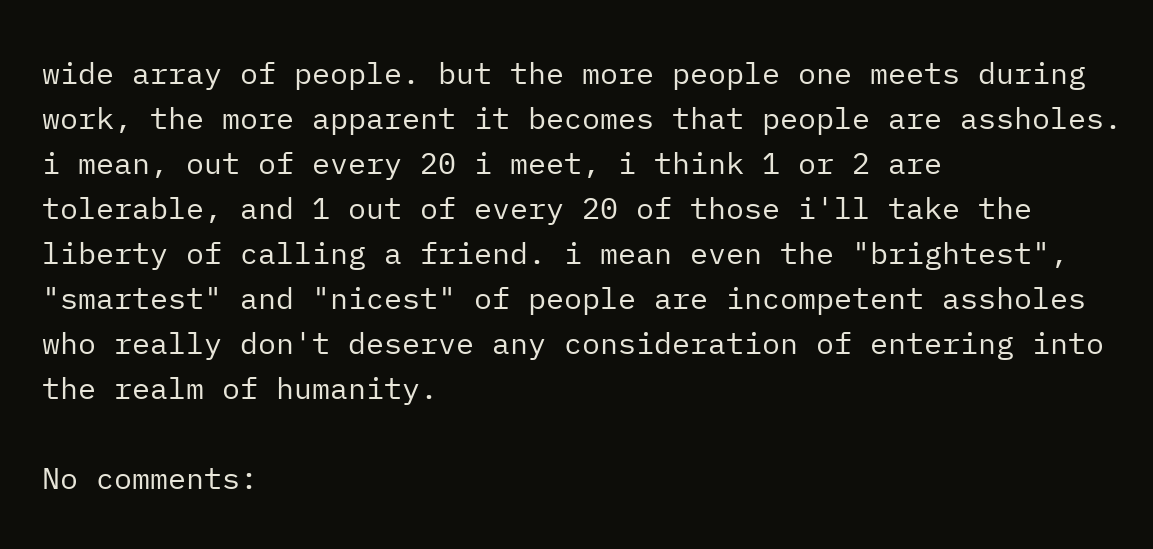wide array of people. but the more people one meets during work, the more apparent it becomes that people are assholes. i mean, out of every 20 i meet, i think 1 or 2 are tolerable, and 1 out of every 20 of those i'll take the liberty of calling a friend. i mean even the "brightest", "smartest" and "nicest" of people are incompetent assholes who really don't deserve any consideration of entering into the realm of humanity.

No comments: